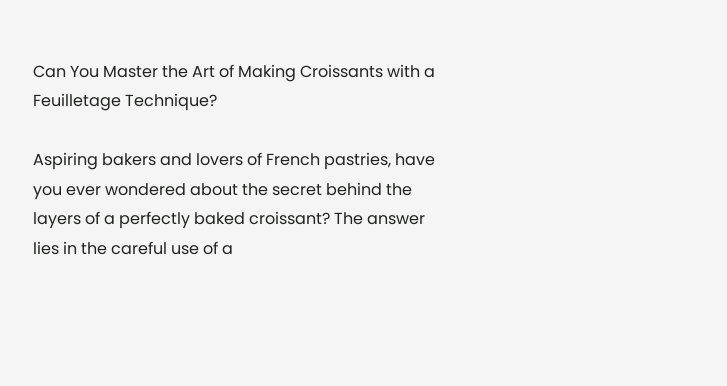Can You Master the Art of Making Croissants with a Feuilletage Technique?

Aspiring bakers and lovers of French pastries, have you ever wondered about the secret behind the layers of a perfectly baked croissant? The answer lies in the careful use of a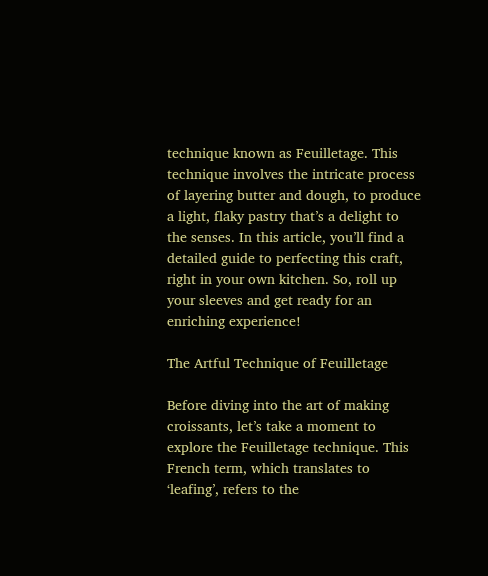technique known as Feuilletage. This technique involves the intricate process of layering butter and dough, to produce a light, flaky pastry that’s a delight to the senses. In this article, you’ll find a detailed guide to perfecting this craft, right in your own kitchen. So, roll up your sleeves and get ready for an enriching experience!

The Artful Technique of Feuilletage

Before diving into the art of making croissants, let’s take a moment to explore the Feuilletage technique. This French term, which translates to ‘leafing’, refers to the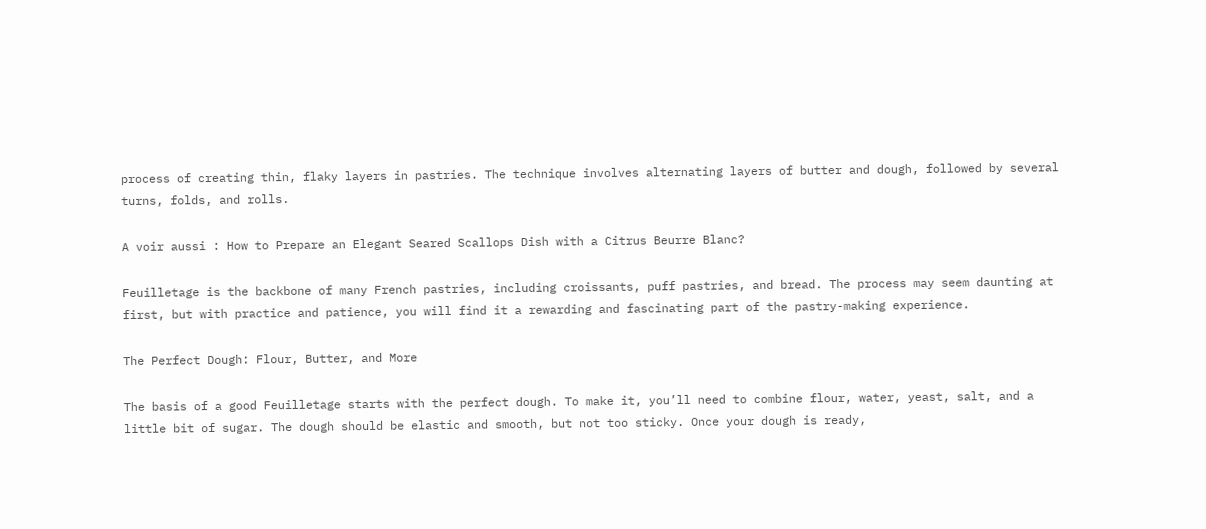process of creating thin, flaky layers in pastries. The technique involves alternating layers of butter and dough, followed by several turns, folds, and rolls.

A voir aussi : How to Prepare an Elegant Seared Scallops Dish with a Citrus Beurre Blanc?

Feuilletage is the backbone of many French pastries, including croissants, puff pastries, and bread. The process may seem daunting at first, but with practice and patience, you will find it a rewarding and fascinating part of the pastry-making experience.

The Perfect Dough: Flour, Butter, and More

The basis of a good Feuilletage starts with the perfect dough. To make it, you’ll need to combine flour, water, yeast, salt, and a little bit of sugar. The dough should be elastic and smooth, but not too sticky. Once your dough is ready,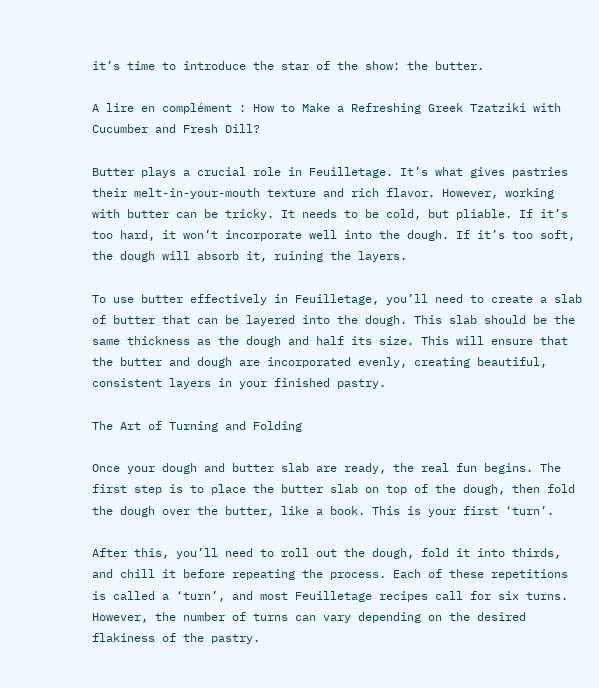it’s time to introduce the star of the show: the butter.

A lire en complément : How to Make a Refreshing Greek Tzatziki with Cucumber and Fresh Dill?

Butter plays a crucial role in Feuilletage. It’s what gives pastries their melt-in-your-mouth texture and rich flavor. However, working with butter can be tricky. It needs to be cold, but pliable. If it’s too hard, it won’t incorporate well into the dough. If it’s too soft, the dough will absorb it, ruining the layers.

To use butter effectively in Feuilletage, you’ll need to create a slab of butter that can be layered into the dough. This slab should be the same thickness as the dough and half its size. This will ensure that the butter and dough are incorporated evenly, creating beautiful, consistent layers in your finished pastry.

The Art of Turning and Folding

Once your dough and butter slab are ready, the real fun begins. The first step is to place the butter slab on top of the dough, then fold the dough over the butter, like a book. This is your first ‘turn’.

After this, you’ll need to roll out the dough, fold it into thirds, and chill it before repeating the process. Each of these repetitions is called a ‘turn’, and most Feuilletage recipes call for six turns. However, the number of turns can vary depending on the desired flakiness of the pastry.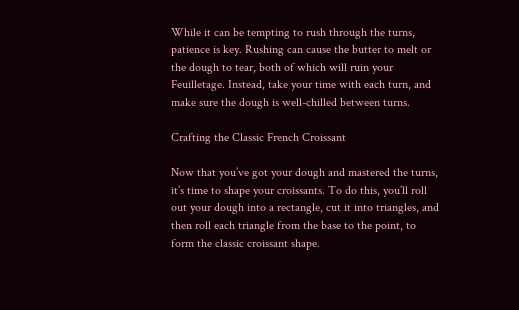While it can be tempting to rush through the turns, patience is key. Rushing can cause the butter to melt or the dough to tear, both of which will ruin your Feuilletage. Instead, take your time with each turn, and make sure the dough is well-chilled between turns.

Crafting the Classic French Croissant

Now that you’ve got your dough and mastered the turns, it’s time to shape your croissants. To do this, you’ll roll out your dough into a rectangle, cut it into triangles, and then roll each triangle from the base to the point, to form the classic croissant shape.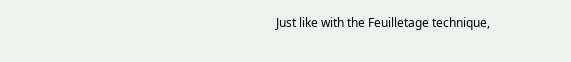Just like with the Feuilletage technique,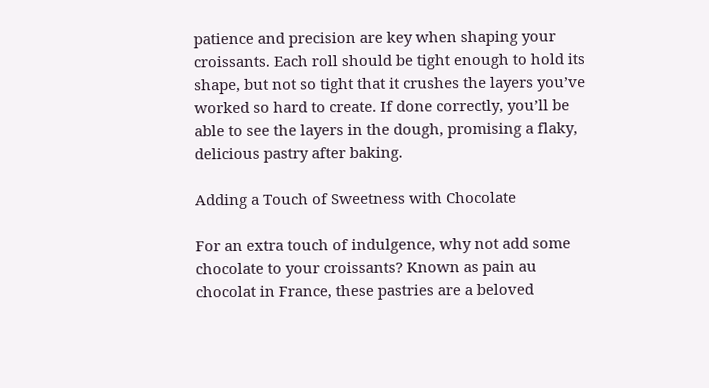patience and precision are key when shaping your croissants. Each roll should be tight enough to hold its shape, but not so tight that it crushes the layers you’ve worked so hard to create. If done correctly, you’ll be able to see the layers in the dough, promising a flaky, delicious pastry after baking.

Adding a Touch of Sweetness with Chocolate

For an extra touch of indulgence, why not add some chocolate to your croissants? Known as pain au chocolat in France, these pastries are a beloved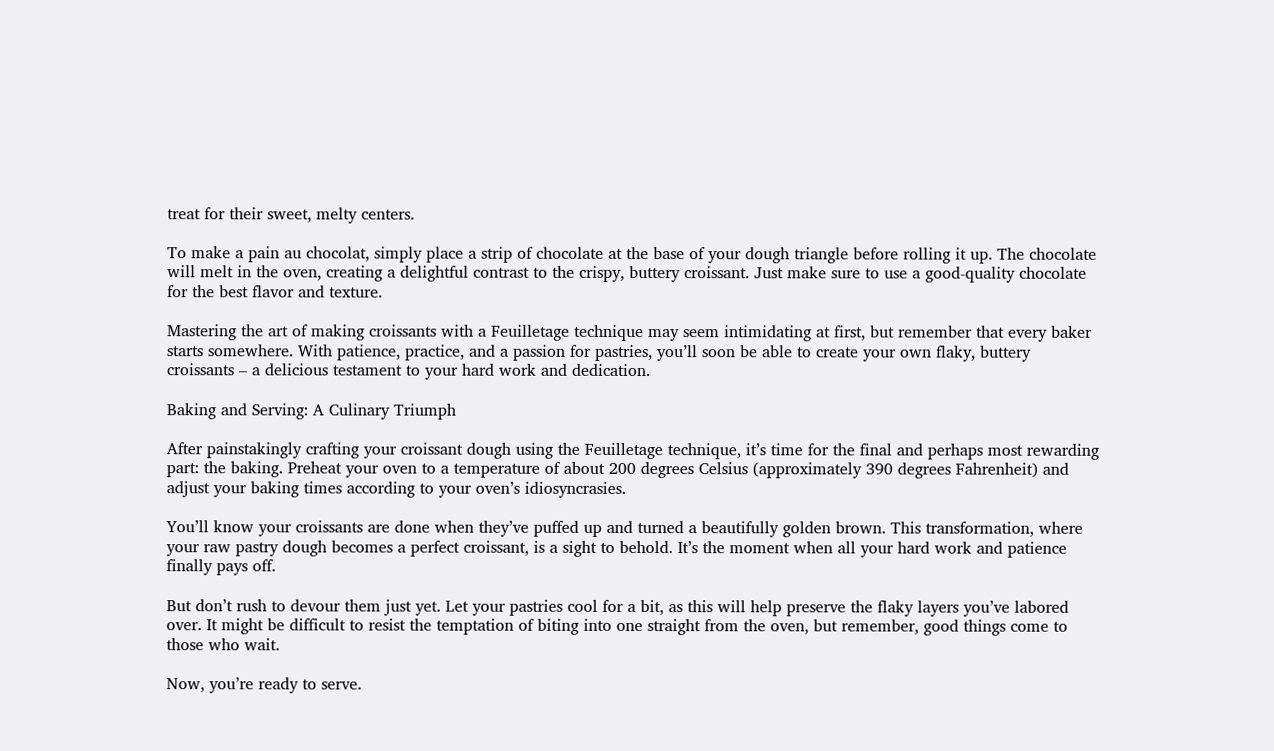treat for their sweet, melty centers.

To make a pain au chocolat, simply place a strip of chocolate at the base of your dough triangle before rolling it up. The chocolate will melt in the oven, creating a delightful contrast to the crispy, buttery croissant. Just make sure to use a good-quality chocolate for the best flavor and texture.

Mastering the art of making croissants with a Feuilletage technique may seem intimidating at first, but remember that every baker starts somewhere. With patience, practice, and a passion for pastries, you’ll soon be able to create your own flaky, buttery croissants – a delicious testament to your hard work and dedication.

Baking and Serving: A Culinary Triumph

After painstakingly crafting your croissant dough using the Feuilletage technique, it’s time for the final and perhaps most rewarding part: the baking. Preheat your oven to a temperature of about 200 degrees Celsius (approximately 390 degrees Fahrenheit) and adjust your baking times according to your oven’s idiosyncrasies.

You’ll know your croissants are done when they’ve puffed up and turned a beautifully golden brown. This transformation, where your raw pastry dough becomes a perfect croissant, is a sight to behold. It’s the moment when all your hard work and patience finally pays off.

But don’t rush to devour them just yet. Let your pastries cool for a bit, as this will help preserve the flaky layers you’ve labored over. It might be difficult to resist the temptation of biting into one straight from the oven, but remember, good things come to those who wait.

Now, you’re ready to serve.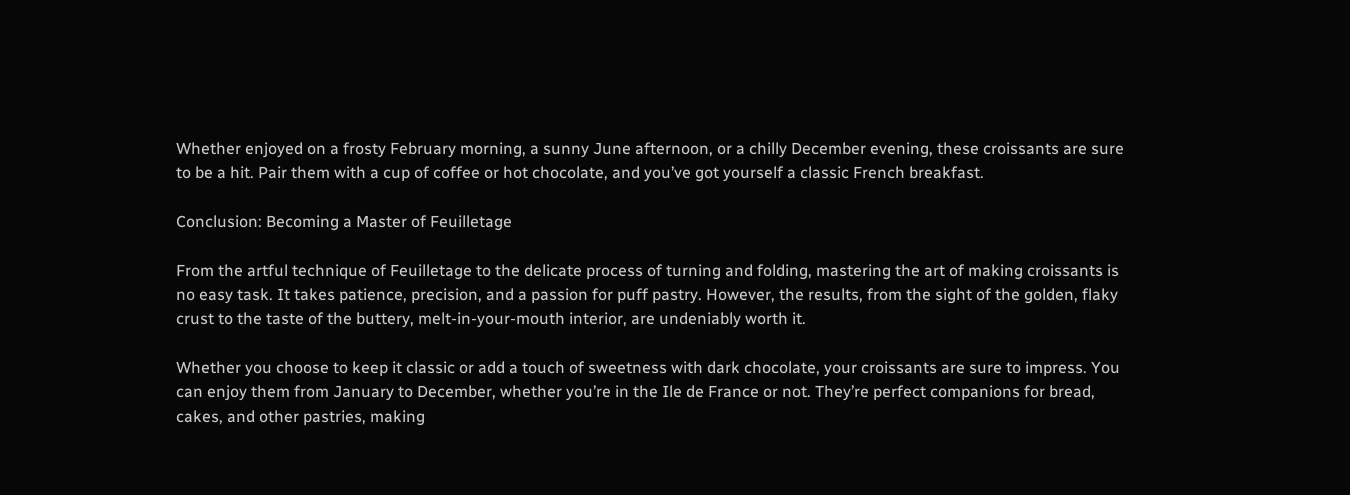Whether enjoyed on a frosty February morning, a sunny June afternoon, or a chilly December evening, these croissants are sure to be a hit. Pair them with a cup of coffee or hot chocolate, and you’ve got yourself a classic French breakfast.

Conclusion: Becoming a Master of Feuilletage

From the artful technique of Feuilletage to the delicate process of turning and folding, mastering the art of making croissants is no easy task. It takes patience, precision, and a passion for puff pastry. However, the results, from the sight of the golden, flaky crust to the taste of the buttery, melt-in-your-mouth interior, are undeniably worth it.

Whether you choose to keep it classic or add a touch of sweetness with dark chocolate, your croissants are sure to impress. You can enjoy them from January to December, whether you’re in the Ile de France or not. They’re perfect companions for bread, cakes, and other pastries, making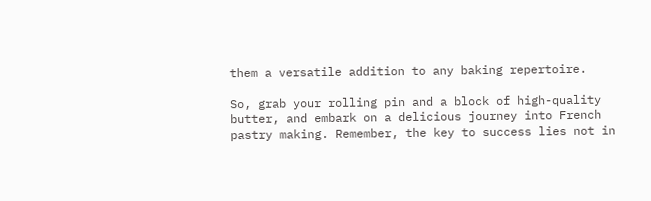them a versatile addition to any baking repertoire.

So, grab your rolling pin and a block of high-quality butter, and embark on a delicious journey into French pastry making. Remember, the key to success lies not in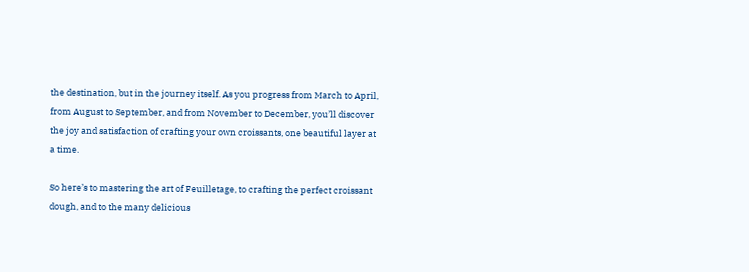the destination, but in the journey itself. As you progress from March to April, from August to September, and from November to December, you’ll discover the joy and satisfaction of crafting your own croissants, one beautiful layer at a time.

So here’s to mastering the art of Feuilletage, to crafting the perfect croissant dough, and to the many delicious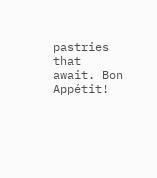pastries that await. Bon Appétit!